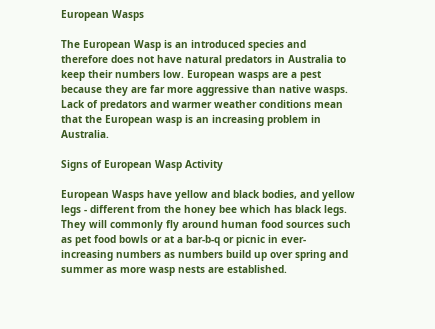European Wasps

The European Wasp is an introduced species and therefore does not have natural predators in Australia to keep their numbers low. European wasps are a pest because they are far more aggressive than native wasps. Lack of predators and warmer weather conditions mean that the European wasp is an increasing problem in Australia.

Signs of European Wasp Activity

European Wasps have yellow and black bodies, and yellow legs - different from the honey bee which has black legs. They will commonly fly around human food sources such as pet food bowls or at a bar-b-q or picnic in ever-increasing numbers as numbers build up over spring and summer as more wasp nests are established.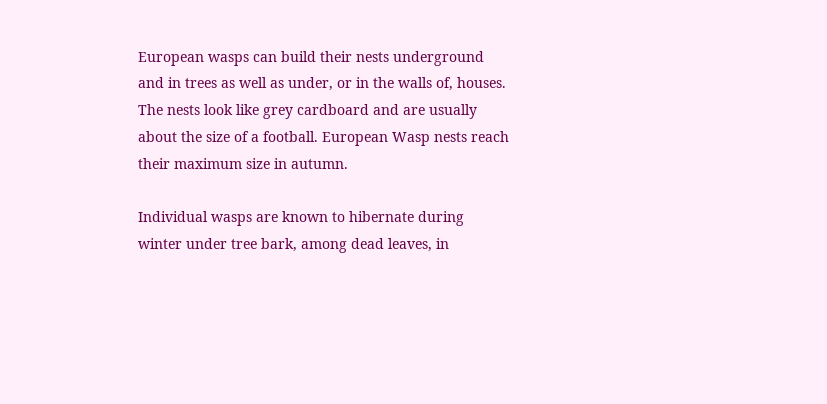European wasps can build their nests underground and in trees as well as under, or in the walls of, houses. The nests look like grey cardboard and are usually about the size of a football. European Wasp nests reach their maximum size in autumn.

Individual wasps are known to hibernate during winter under tree bark, among dead leaves, in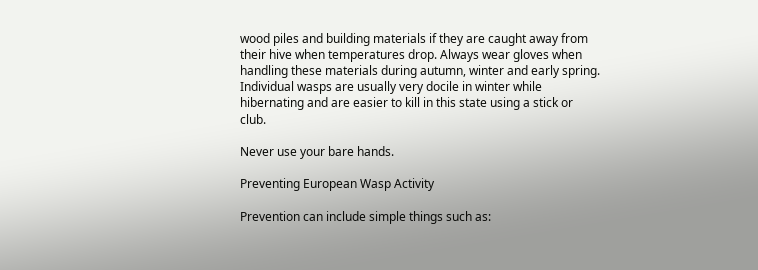wood piles and building materials if they are caught away from their hive when temperatures drop. Always wear gloves when handling these materials during autumn, winter and early spring. Individual wasps are usually very docile in winter while hibernating and are easier to kill in this state using a stick or club.

Never use your bare hands.

Preventing European Wasp Activity

Prevention can include simple things such as: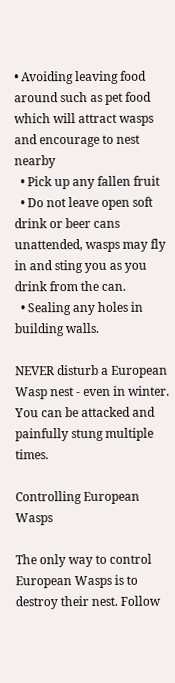• Avoiding leaving food around such as pet food which will attract wasps and encourage to nest nearby
  • Pick up any fallen fruit
  • Do not leave open soft drink or beer cans unattended, wasps may fly in and sting you as you drink from the can.
  • Sealing any holes in building walls.

NEVER disturb a European Wasp nest - even in winter. You can be attacked and painfully stung multiple times.

Controlling European Wasps

The only way to control European Wasps is to destroy their nest. Follow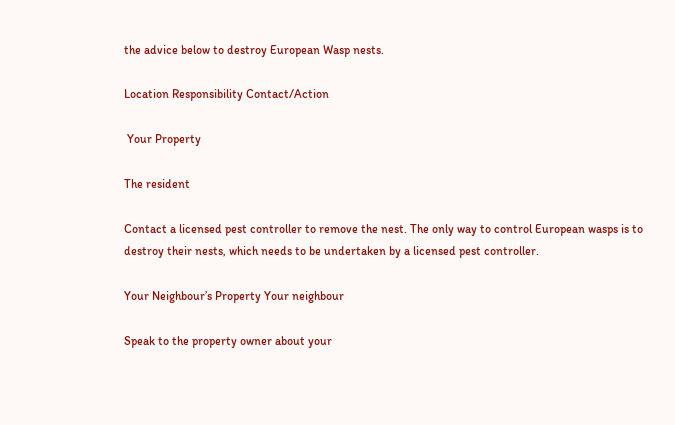the advice below to destroy European Wasp nests.

Location Responsibility Contact/Action

 Your Property

The resident

Contact a licensed pest controller to remove the nest. The only way to control European wasps is to destroy their nests, which needs to be undertaken by a licensed pest controller.

Your Neighbour’s Property Your neighbour

Speak to the property owner about your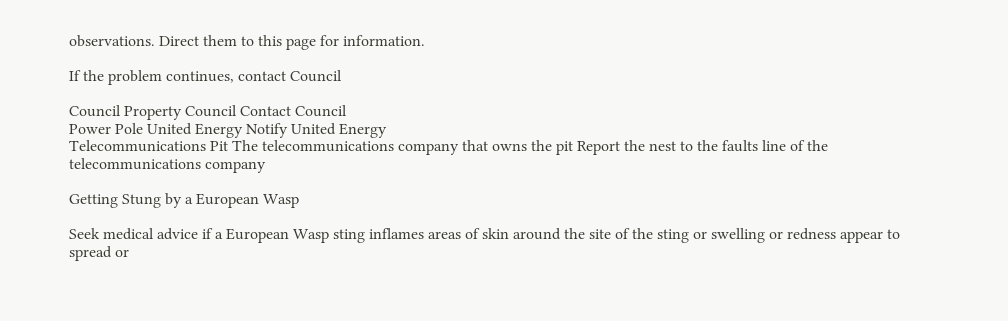observations. Direct them to this page for information.

If the problem continues, contact Council

Council Property Council Contact Council
Power Pole United Energy Notify United Energy
Telecommunications Pit The telecommunications company that owns the pit Report the nest to the faults line of the telecommunications company

Getting Stung by a European Wasp

Seek medical advice if a European Wasp sting inflames areas of skin around the site of the sting or swelling or redness appear to spread or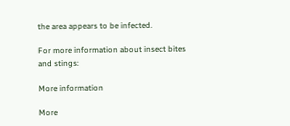the area appears to be infected.

For more information about insect bites and stings:

More information

More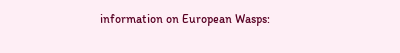information on European Wasps: